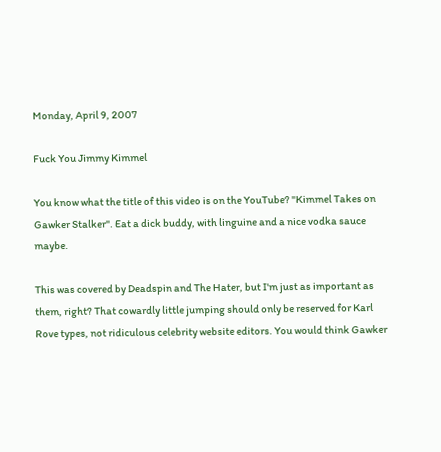Monday, April 9, 2007

Fuck You Jimmy Kimmel

You know what the title of this video is on the YouTube? "Kimmel Takes on Gawker Stalker". Eat a dick buddy, with linguine and a nice vodka sauce maybe.

This was covered by Deadspin and The Hater, but I'm just as important as them, right? That cowardly little jumping should only be reserved for Karl Rove types, not ridiculous celebrity website editors. You would think Gawker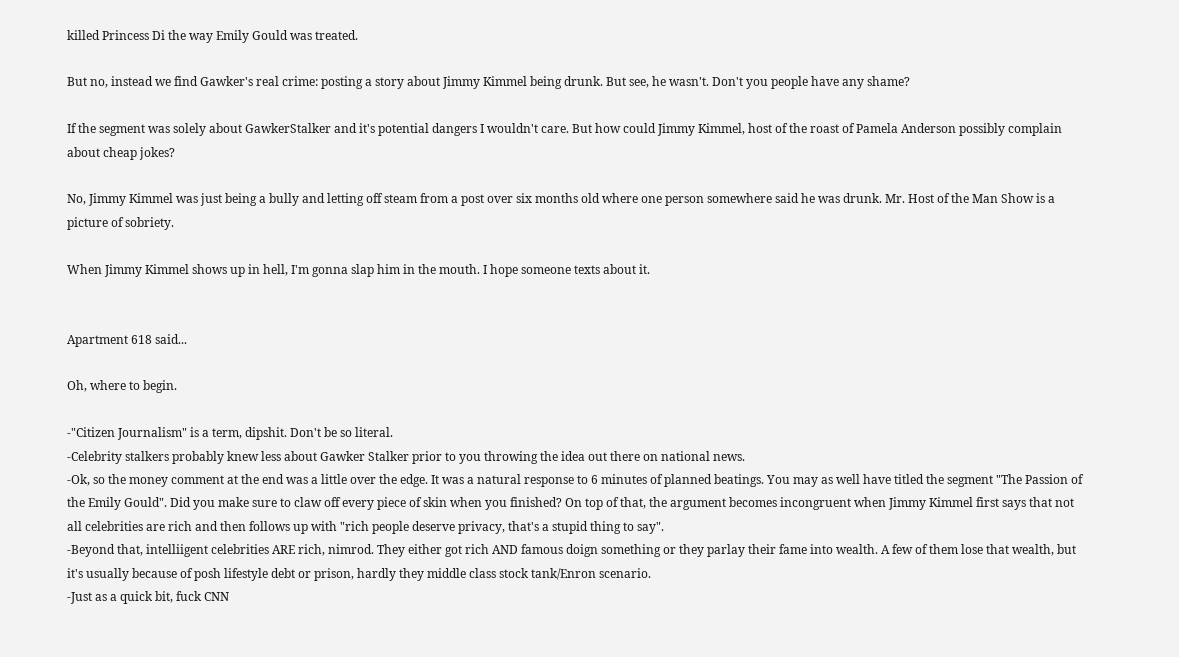killed Princess Di the way Emily Gould was treated.

But no, instead we find Gawker's real crime: posting a story about Jimmy Kimmel being drunk. But see, he wasn't. Don't you people have any shame?

If the segment was solely about GawkerStalker and it's potential dangers I wouldn't care. But how could Jimmy Kimmel, host of the roast of Pamela Anderson possibly complain about cheap jokes?

No, Jimmy Kimmel was just being a bully and letting off steam from a post over six months old where one person somewhere said he was drunk. Mr. Host of the Man Show is a picture of sobriety.

When Jimmy Kimmel shows up in hell, I'm gonna slap him in the mouth. I hope someone texts about it.


Apartment 618 said...

Oh, where to begin.

-"Citizen Journalism" is a term, dipshit. Don't be so literal.
-Celebrity stalkers probably knew less about Gawker Stalker prior to you throwing the idea out there on national news.
-Ok, so the money comment at the end was a little over the edge. It was a natural response to 6 minutes of planned beatings. You may as well have titled the segment "The Passion of the Emily Gould". Did you make sure to claw off every piece of skin when you finished? On top of that, the argument becomes incongruent when Jimmy Kimmel first says that not all celebrities are rich and then follows up with "rich people deserve privacy, that's a stupid thing to say".
-Beyond that, intelliigent celebrities ARE rich, nimrod. They either got rich AND famous doign something or they parlay their fame into wealth. A few of them lose that wealth, but it's usually because of posh lifestyle debt or prison, hardly they middle class stock tank/Enron scenario.
-Just as a quick bit, fuck CNN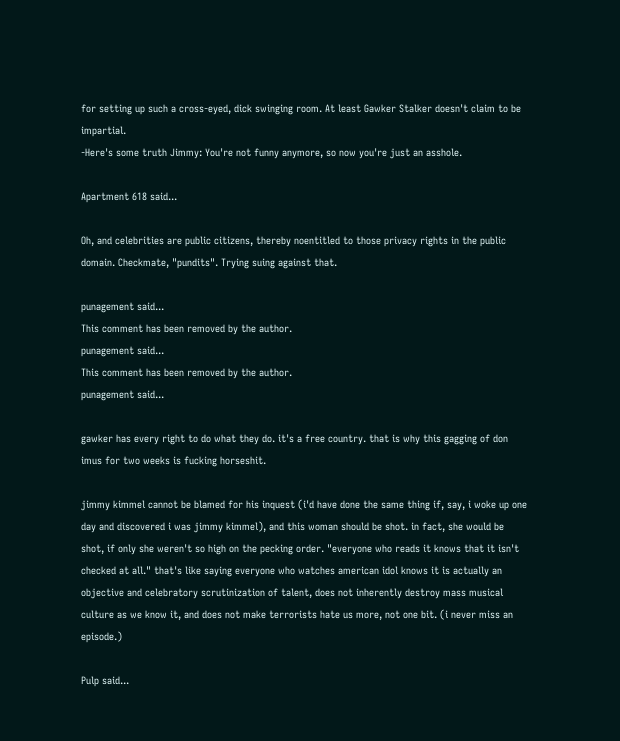for setting up such a cross-eyed, dick swinging room. At least Gawker Stalker doesn't claim to be impartial.
-Here's some truth Jimmy: You're not funny anymore, so now you're just an asshole.

Apartment 618 said...

Oh, and celebrities are public citizens, thereby noentitled to those privacy rights in the public domain. Checkmate, "pundits". Trying suing against that.

punagement said...
This comment has been removed by the author.
punagement said...
This comment has been removed by the author.
punagement said...

gawker has every right to do what they do. it's a free country. that is why this gagging of don imus for two weeks is fucking horseshit.

jimmy kimmel cannot be blamed for his inquest (i'd have done the same thing if, say, i woke up one day and discovered i was jimmy kimmel), and this woman should be shot. in fact, she would be shot, if only she weren't so high on the pecking order. "everyone who reads it knows that it isn't checked at all." that's like saying everyone who watches american idol knows it is actually an objective and celebratory scrutinization of talent, does not inherently destroy mass musical culture as we know it, and does not make terrorists hate us more, not one bit. (i never miss an episode.)

Pulp said...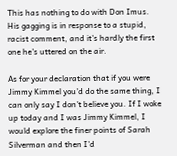This has nothing to do with Don Imus. His gagging is in response to a stupid, racist comment, and it's hardly the first one he's uttered on the air.

As for your declaration that if you were Jimmy Kimmel you'd do the same thing, I can only say I don't believe you. If I woke up today and I was Jimmy Kimmel, I would explore the finer points of Sarah Silverman and then I'd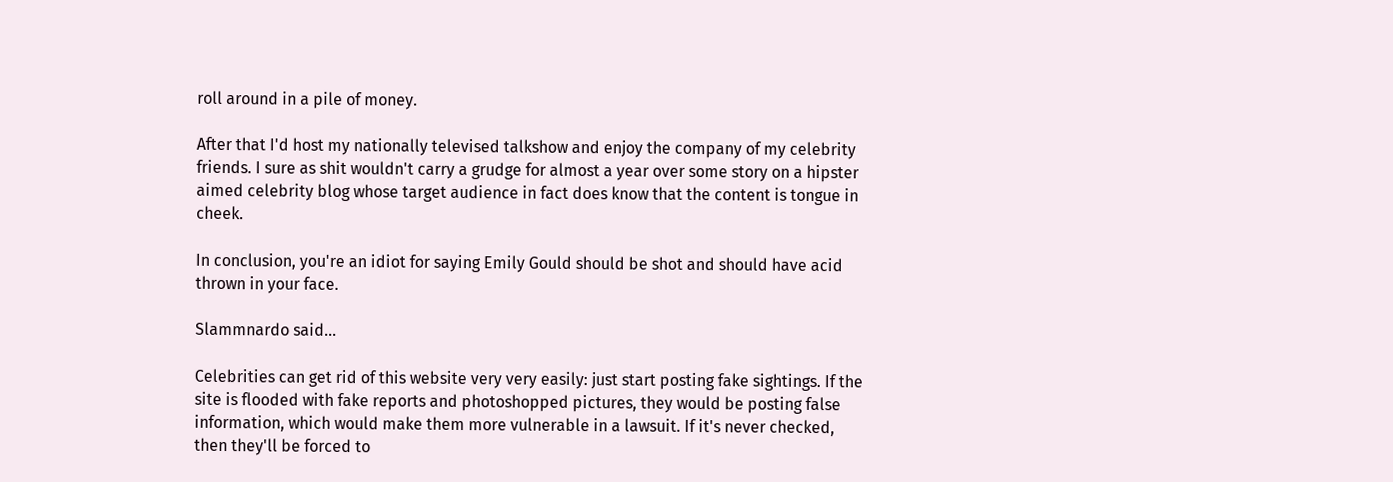roll around in a pile of money.

After that I'd host my nationally televised talkshow and enjoy the company of my celebrity friends. I sure as shit wouldn't carry a grudge for almost a year over some story on a hipster aimed celebrity blog whose target audience in fact does know that the content is tongue in cheek.

In conclusion, you're an idiot for saying Emily Gould should be shot and should have acid thrown in your face.

Slammnardo said...

Celebrities can get rid of this website very very easily: just start posting fake sightings. If the site is flooded with fake reports and photoshopped pictures, they would be posting false information, which would make them more vulnerable in a lawsuit. If it's never checked, then they'll be forced to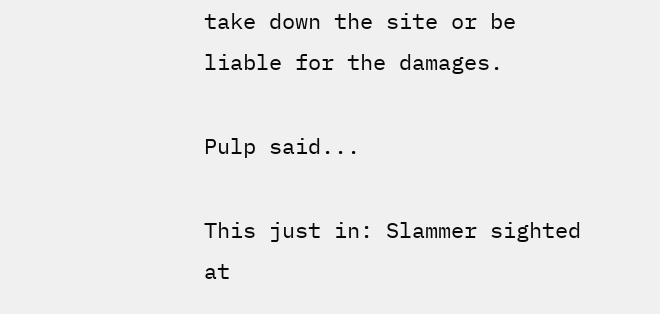take down the site or be liable for the damages.

Pulp said...

This just in: Slammer sighted at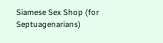Siamese Sex Shop (for Septuagenarians)